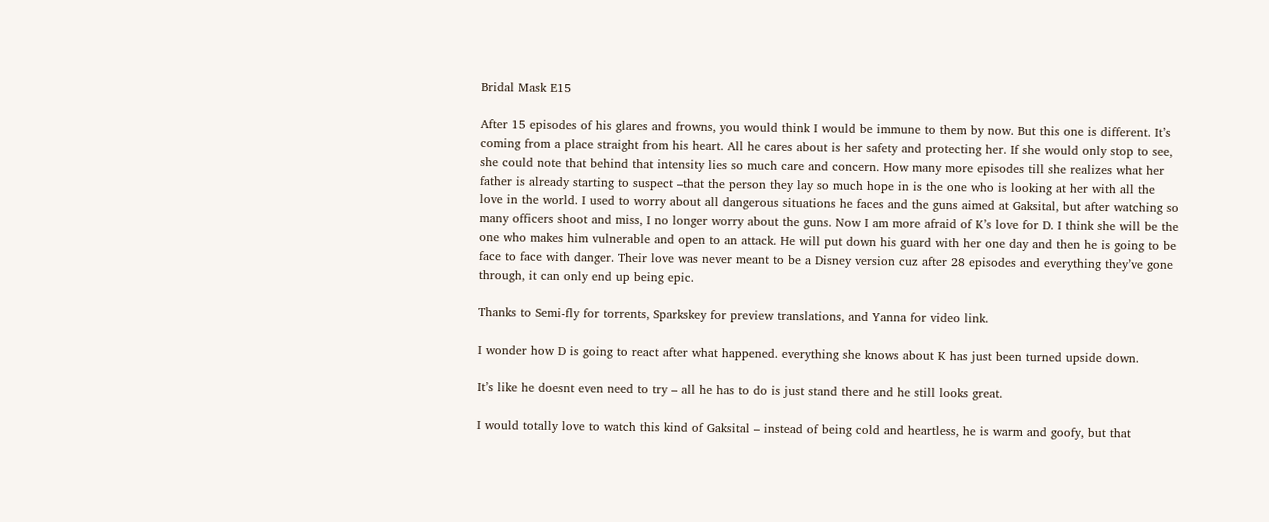Bridal Mask E15

After 15 episodes of his glares and frowns, you would think I would be immune to them by now. But this one is different. It’s coming from a place straight from his heart. All he cares about is her safety and protecting her. If she would only stop to see, she could note that behind that intensity lies so much care and concern. How many more episodes till she realizes what her father is already starting to suspect –that the person they lay so much hope in is the one who is looking at her with all the love in the world. I used to worry about all dangerous situations he faces and the guns aimed at Gaksital, but after watching so many officers shoot and miss, I no longer worry about the guns. Now I am more afraid of K’s love for D. I think she will be the one who makes him vulnerable and open to an attack. He will put down his guard with her one day and then he is going to be face to face with danger. Their love was never meant to be a Disney version cuz after 28 episodes and everything they’ve gone through, it can only end up being epic.

Thanks to Semi-fly for torrents, Sparkskey for preview translations, and Yanna for video link.

I wonder how D is going to react after what happened. everything she knows about K has just been turned upside down.

It’s like he doesnt even need to try – all he has to do is just stand there and he still looks great.

I would totally love to watch this kind of Gaksital – instead of being cold and heartless, he is warm and goofy, but that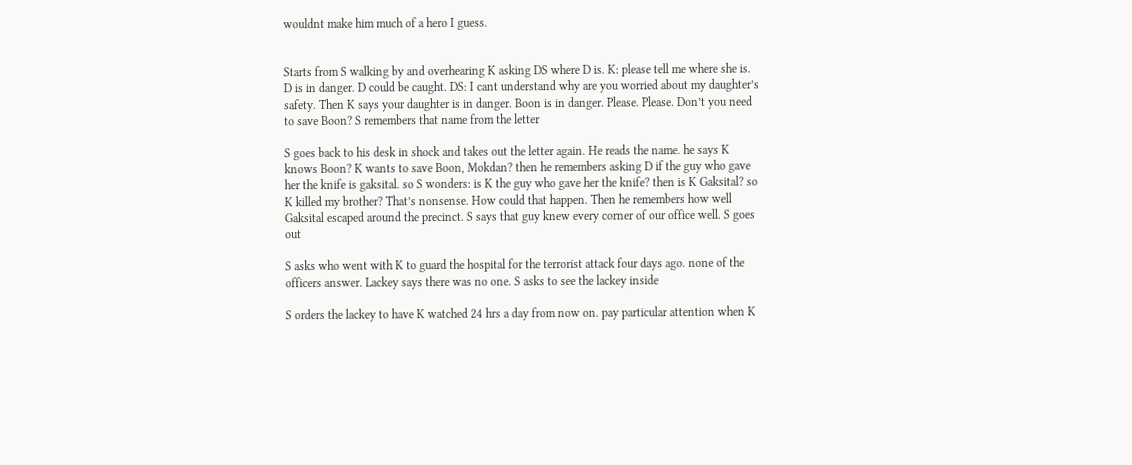wouldnt make him much of a hero I guess.


Starts from S walking by and overhearing K asking DS where D is. K: please tell me where she is. D is in danger. D could be caught. DS: I cant understand why are you worried about my daughter’s safety. Then K says your daughter is in danger. Boon is in danger. Please. Please. Don’t you need to save Boon? S remembers that name from the letter

S goes back to his desk in shock and takes out the letter again. He reads the name. he says K knows Boon? K wants to save Boon, Mokdan? then he remembers asking D if the guy who gave her the knife is gaksital. so S wonders: is K the guy who gave her the knife? then is K Gaksital? so K killed my brother? That’s nonsense. How could that happen. Then he remembers how well Gaksital escaped around the precinct. S says that guy knew every corner of our office well. S goes out

S asks who went with K to guard the hospital for the terrorist attack four days ago. none of the officers answer. Lackey says there was no one. S asks to see the lackey inside

S orders the lackey to have K watched 24 hrs a day from now on. pay particular attention when K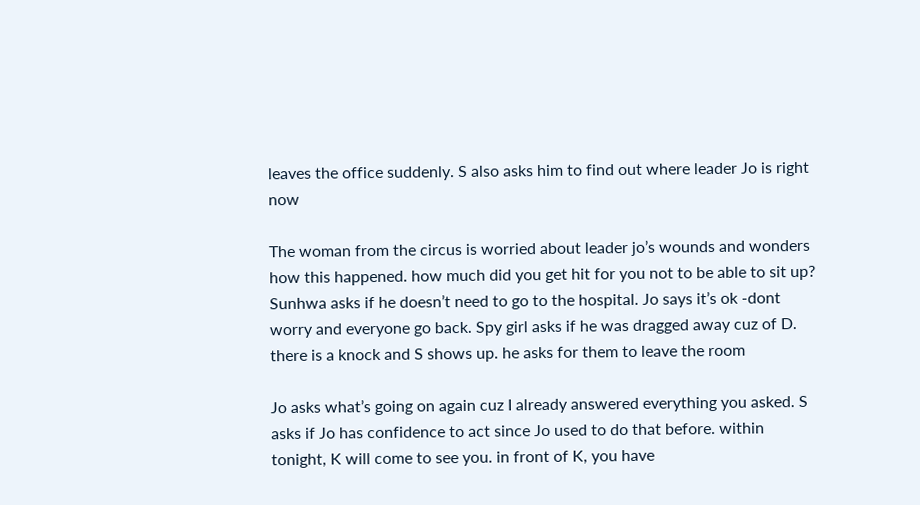leaves the office suddenly. S also asks him to find out where leader Jo is right now

The woman from the circus is worried about leader jo’s wounds and wonders how this happened. how much did you get hit for you not to be able to sit up?  Sunhwa asks if he doesn’t need to go to the hospital. Jo says it’s ok -dont worry and everyone go back. Spy girl asks if he was dragged away cuz of D. there is a knock and S shows up. he asks for them to leave the room

Jo asks what’s going on again cuz I already answered everything you asked. S asks if Jo has confidence to act since Jo used to do that before. within tonight, K will come to see you. in front of K, you have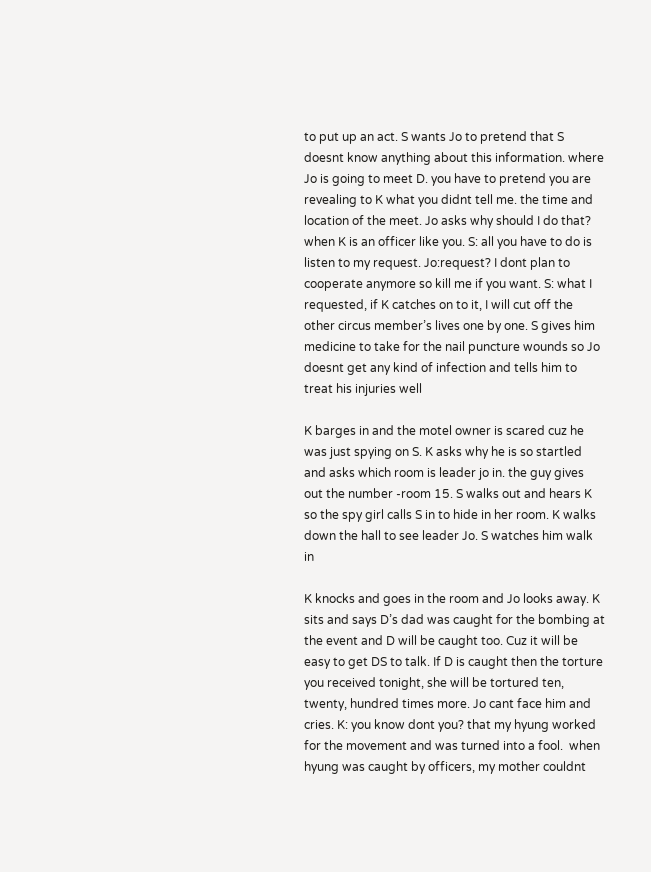to put up an act. S wants Jo to pretend that S doesnt know anything about this information. where Jo is going to meet D. you have to pretend you are revealing to K what you didnt tell me. the time and location of the meet. Jo asks why should I do that? when K is an officer like you. S: all you have to do is listen to my request. Jo:request? I dont plan to cooperate anymore so kill me if you want. S: what I requested, if K catches on to it, I will cut off the other circus member’s lives one by one. S gives him medicine to take for the nail puncture wounds so Jo doesnt get any kind of infection and tells him to treat his injuries well

K barges in and the motel owner is scared cuz he was just spying on S. K asks why he is so startled and asks which room is leader jo in. the guy gives out the number -room 15. S walks out and hears K so the spy girl calls S in to hide in her room. K walks down the hall to see leader Jo. S watches him walk in

K knocks and goes in the room and Jo looks away. K sits and says D’s dad was caught for the bombing at the event and D will be caught too. Cuz it will be easy to get DS to talk. If D is caught then the torture you received tonight, she will be tortured ten, twenty, hundred times more. Jo cant face him and cries. K: you know dont you? that my hyung worked for the movement and was turned into a fool.  when hyung was caught by officers, my mother couldnt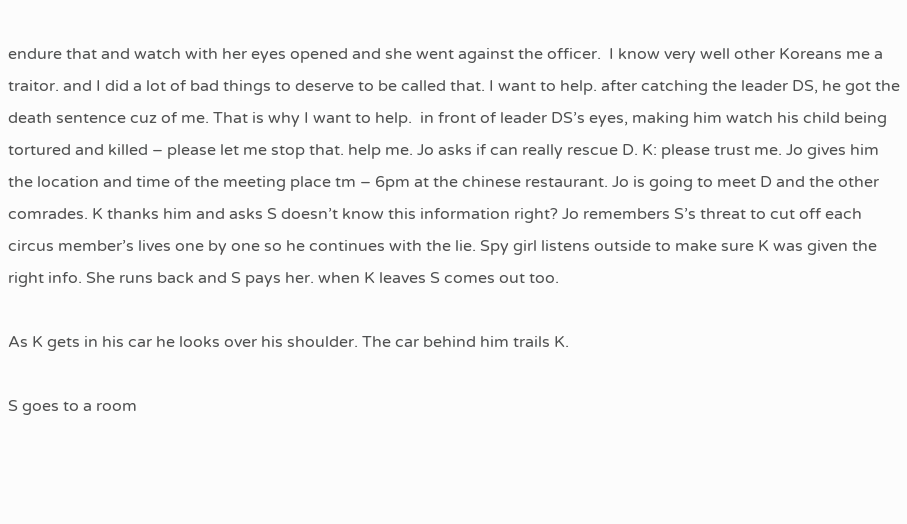endure that and watch with her eyes opened and she went against the officer.  I know very well other Koreans me a traitor. and I did a lot of bad things to deserve to be called that. I want to help. after catching the leader DS, he got the death sentence cuz of me. That is why I want to help.  in front of leader DS’s eyes, making him watch his child being tortured and killed – please let me stop that. help me. Jo asks if can really rescue D. K: please trust me. Jo gives him the location and time of the meeting place tm – 6pm at the chinese restaurant. Jo is going to meet D and the other comrades. K thanks him and asks S doesn’t know this information right? Jo remembers S’s threat to cut off each circus member’s lives one by one so he continues with the lie. Spy girl listens outside to make sure K was given the right info. She runs back and S pays her. when K leaves S comes out too.

As K gets in his car he looks over his shoulder. The car behind him trails K.

S goes to a room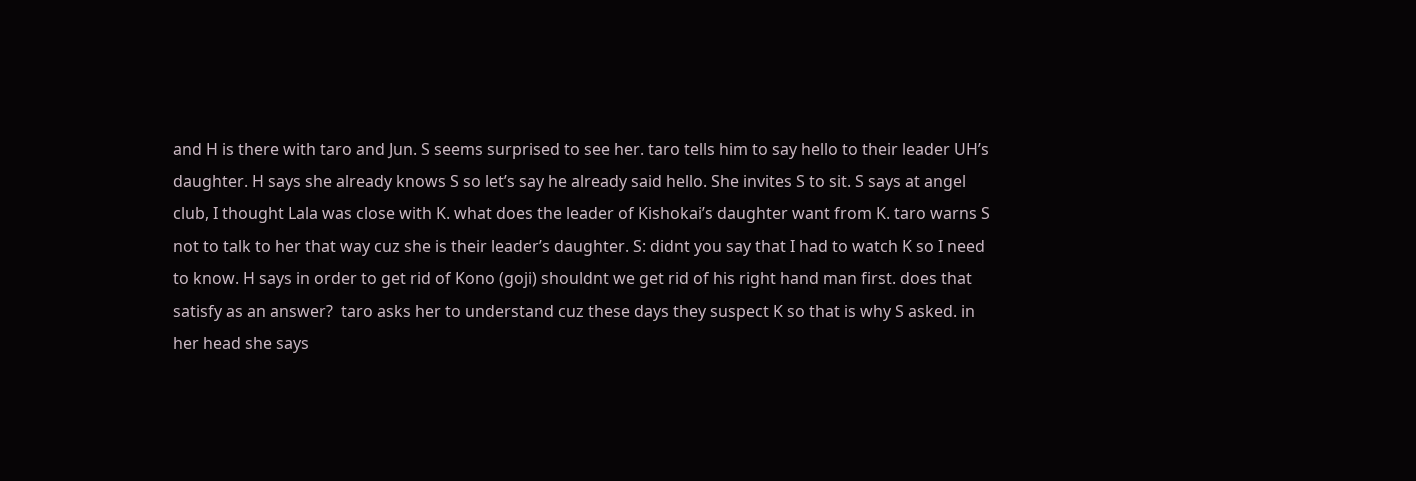and H is there with taro and Jun. S seems surprised to see her. taro tells him to say hello to their leader UH’s daughter. H says she already knows S so let’s say he already said hello. She invites S to sit. S says at angel club, I thought Lala was close with K. what does the leader of Kishokai’s daughter want from K. taro warns S not to talk to her that way cuz she is their leader’s daughter. S: didnt you say that I had to watch K so I need to know. H says in order to get rid of Kono (goji) shouldnt we get rid of his right hand man first. does that satisfy as an answer?  taro asks her to understand cuz these days they suspect K so that is why S asked. in her head she says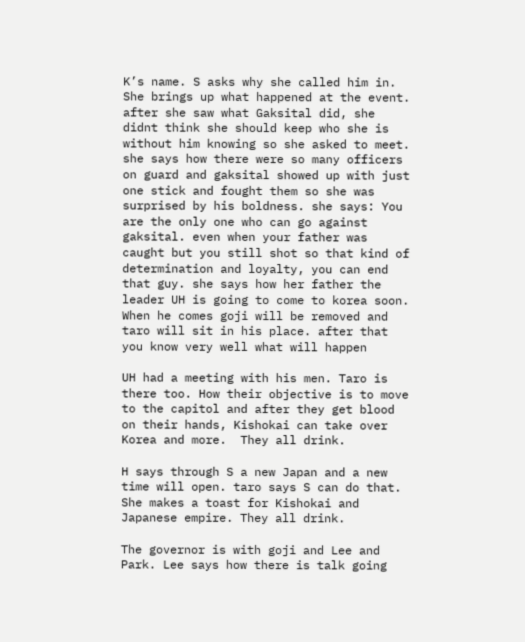K’s name. S asks why she called him in. She brings up what happened at the event. after she saw what Gaksital did, she didnt think she should keep who she is without him knowing so she asked to meet. she says how there were so many officers on guard and gaksital showed up with just one stick and fought them so she was surprised by his boldness. she says: You are the only one who can go against gaksital. even when your father was caught but you still shot so that kind of determination and loyalty, you can end that guy. she says how her father the leader UH is going to come to korea soon. When he comes goji will be removed and taro will sit in his place. after that you know very well what will happen

UH had a meeting with his men. Taro is there too. How their objective is to move to the capitol and after they get blood on their hands, Kishokai can take over Korea and more.  They all drink.

H says through S a new Japan and a new time will open. taro says S can do that. She makes a toast for Kishokai and Japanese empire. They all drink.

The governor is with goji and Lee and Park. Lee says how there is talk going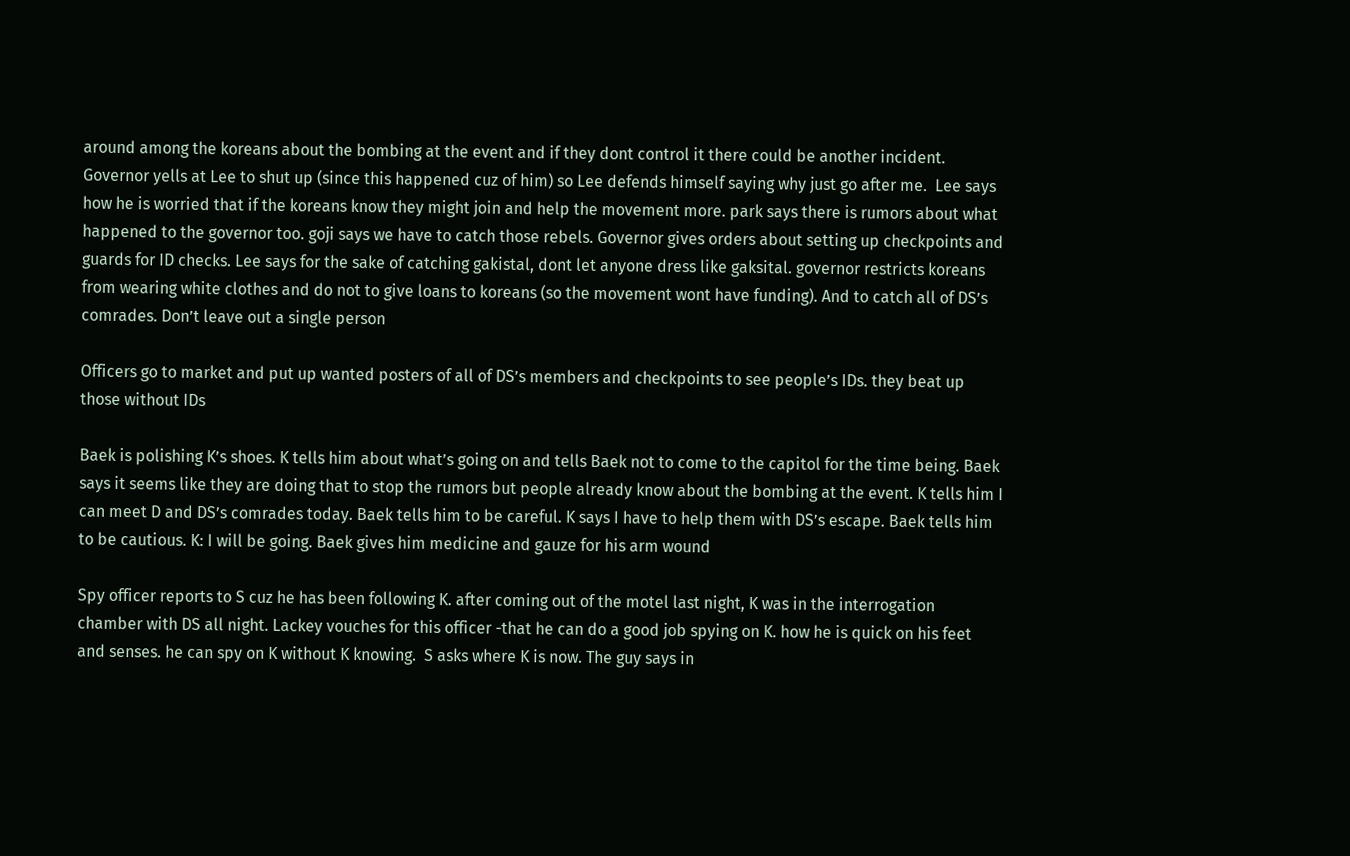around among the koreans about the bombing at the event and if they dont control it there could be another incident. Governor yells at Lee to shut up (since this happened cuz of him) so Lee defends himself saying why just go after me.  Lee says how he is worried that if the koreans know they might join and help the movement more. park says there is rumors about what happened to the governor too. goji says we have to catch those rebels. Governor gives orders about setting up checkpoints and guards for ID checks. Lee says for the sake of catching gakistal, dont let anyone dress like gaksital. governor restricts koreans from wearing white clothes and do not to give loans to koreans (so the movement wont have funding). And to catch all of DS’s comrades. Don’t leave out a single person

Officers go to market and put up wanted posters of all of DS’s members and checkpoints to see people’s IDs. they beat up those without IDs

Baek is polishing K’s shoes. K tells him about what’s going on and tells Baek not to come to the capitol for the time being. Baek says it seems like they are doing that to stop the rumors but people already know about the bombing at the event. K tells him I can meet D and DS’s comrades today. Baek tells him to be careful. K says I have to help them with DS’s escape. Baek tells him to be cautious. K: I will be going. Baek gives him medicine and gauze for his arm wound

Spy officer reports to S cuz he has been following K. after coming out of the motel last night, K was in the interrogation chamber with DS all night. Lackey vouches for this officer -that he can do a good job spying on K. how he is quick on his feet and senses. he can spy on K without K knowing.  S asks where K is now. The guy says in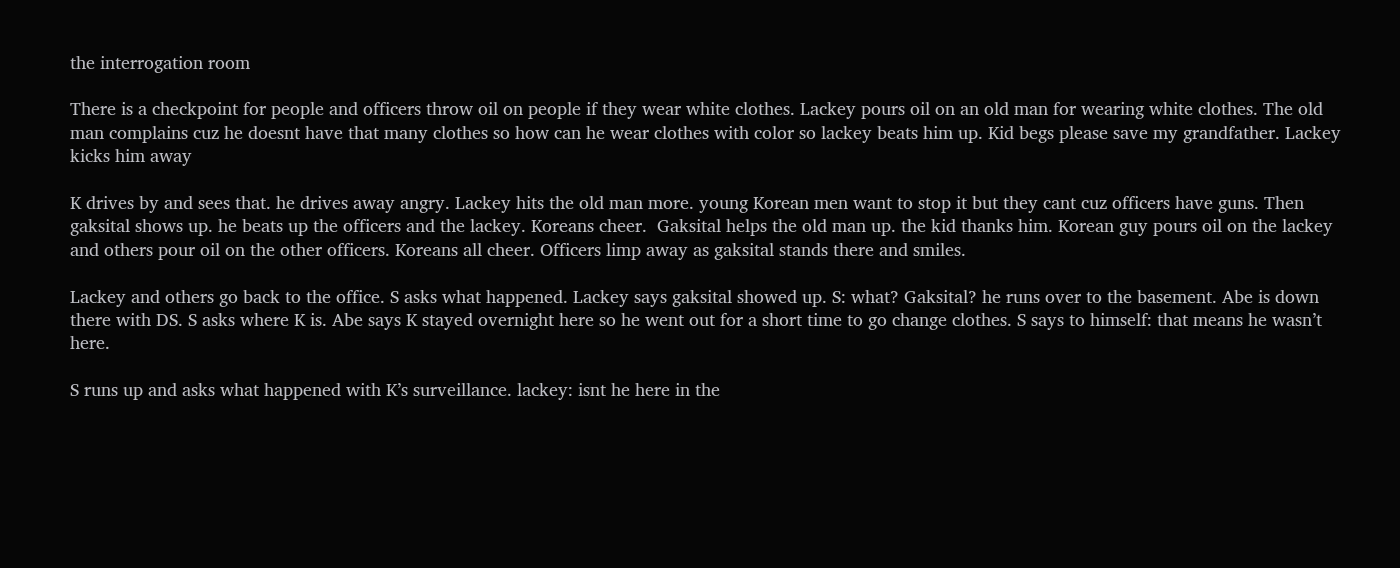the interrogation room

There is a checkpoint for people and officers throw oil on people if they wear white clothes. Lackey pours oil on an old man for wearing white clothes. The old man complains cuz he doesnt have that many clothes so how can he wear clothes with color so lackey beats him up. Kid begs please save my grandfather. Lackey kicks him away

K drives by and sees that. he drives away angry. Lackey hits the old man more. young Korean men want to stop it but they cant cuz officers have guns. Then gaksital shows up. he beats up the officers and the lackey. Koreans cheer.  Gaksital helps the old man up. the kid thanks him. Korean guy pours oil on the lackey and others pour oil on the other officers. Koreans all cheer. Officers limp away as gaksital stands there and smiles.

Lackey and others go back to the office. S asks what happened. Lackey says gaksital showed up. S: what? Gaksital? he runs over to the basement. Abe is down there with DS. S asks where K is. Abe says K stayed overnight here so he went out for a short time to go change clothes. S says to himself: that means he wasn’t here.

S runs up and asks what happened with K’s surveillance. lackey: isnt he here in the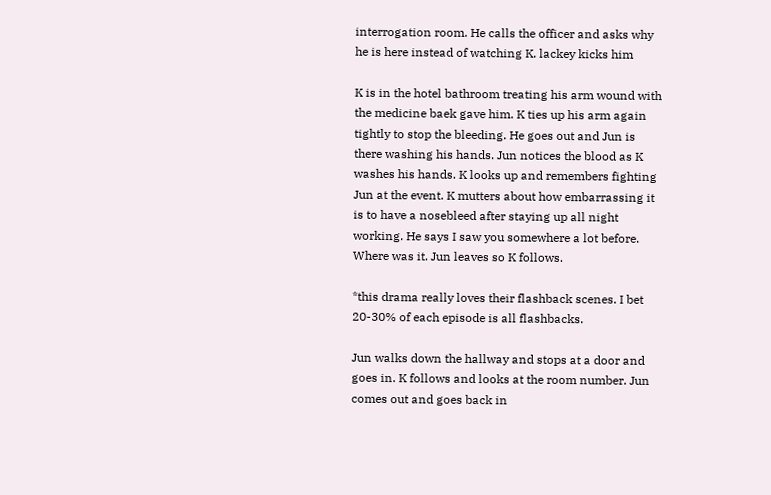interrogation room. He calls the officer and asks why he is here instead of watching K. lackey kicks him

K is in the hotel bathroom treating his arm wound with the medicine baek gave him. K ties up his arm again tightly to stop the bleeding. He goes out and Jun is there washing his hands. Jun notices the blood as K washes his hands. K looks up and remembers fighting Jun at the event. K mutters about how embarrassing it is to have a nosebleed after staying up all night working. He says I saw you somewhere a lot before. Where was it. Jun leaves so K follows.

*this drama really loves their flashback scenes. I bet 20-30% of each episode is all flashbacks.

Jun walks down the hallway and stops at a door and goes in. K follows and looks at the room number. Jun comes out and goes back in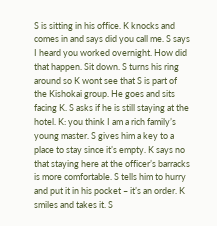S is sitting in his office. K knocks and comes in and says did you call me. S says I heard you worked overnight. How did that happen. Sit down. S turns his ring around so K wont see that S is part of the Kishokai group. He goes and sits facing K. S asks if he is still staying at the hotel. K: you think I am a rich family’s young master. S gives him a key to a place to stay since it’s empty. K says no that staying here at the officer’s barracks is more comfortable. S tells him to hurry and put it in his pocket – it’s an order. K smiles and takes it. S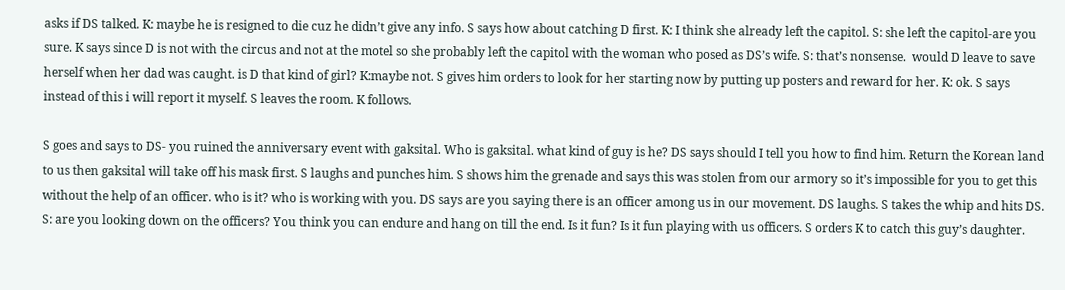asks if DS talked. K: maybe he is resigned to die cuz he didn’t give any info. S says how about catching D first. K: I think she already left the capitol. S: she left the capitol-are you sure. K says since D is not with the circus and not at the motel so she probably left the capitol with the woman who posed as DS’s wife. S: that’s nonsense.  would D leave to save herself when her dad was caught. is D that kind of girl? K:maybe not. S gives him orders to look for her starting now by putting up posters and reward for her. K: ok. S says instead of this i will report it myself. S leaves the room. K follows.

S goes and says to DS- you ruined the anniversary event with gaksital. Who is gaksital. what kind of guy is he? DS says should I tell you how to find him. Return the Korean land to us then gaksital will take off his mask first. S laughs and punches him. S shows him the grenade and says this was stolen from our armory so it’s impossible for you to get this without the help of an officer. who is it? who is working with you. DS says are you saying there is an officer among us in our movement. DS laughs. S takes the whip and hits DS. S: are you looking down on the officers? You think you can endure and hang on till the end. Is it fun? Is it fun playing with us officers. S orders K to catch this guy’s daughter.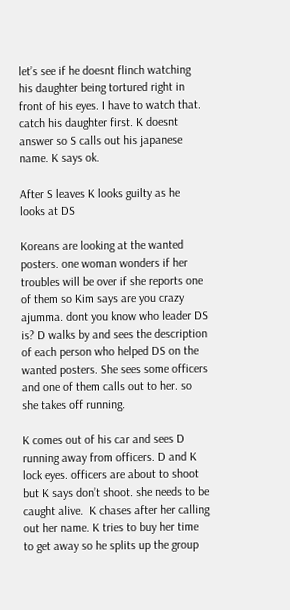let’s see if he doesnt flinch watching his daughter being tortured right in front of his eyes. I have to watch that. catch his daughter first. K doesnt answer so S calls out his japanese name. K says ok.

After S leaves K looks guilty as he looks at DS

Koreans are looking at the wanted posters. one woman wonders if her troubles will be over if she reports one of them so Kim says are you crazy ajumma. dont you know who leader DS is? D walks by and sees the description of each person who helped DS on the wanted posters. She sees some officers and one of them calls out to her. so she takes off running.

K comes out of his car and sees D running away from officers. D and K lock eyes. officers are about to shoot but K says don’t shoot. she needs to be caught alive.  K chases after her calling out her name. K tries to buy her time to get away so he splits up the group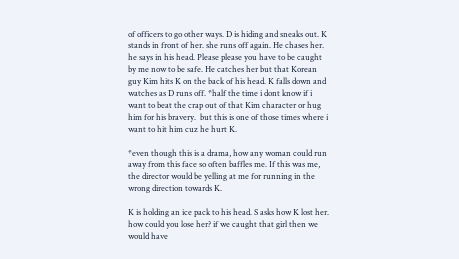of officers to go other ways. D is hiding and sneaks out. K stands in front of her. she runs off again. He chases her. he says in his head. Please please you have to be caught by me now to be safe. He catches her but that Korean guy Kim hits K on the back of his head. K falls down and watches as D runs off. *half the time i dont know if i want to beat the crap out of that Kim character or hug him for his bravery.  but this is one of those times where i want to hit him cuz he hurt K.

*even though this is a drama, how any woman could run away from this face so often baffles me. If this was me, the director would be yelling at me for running in the wrong direction towards K.

K is holding an ice pack to his head. S asks how K lost her. how could you lose her? if we caught that girl then we would have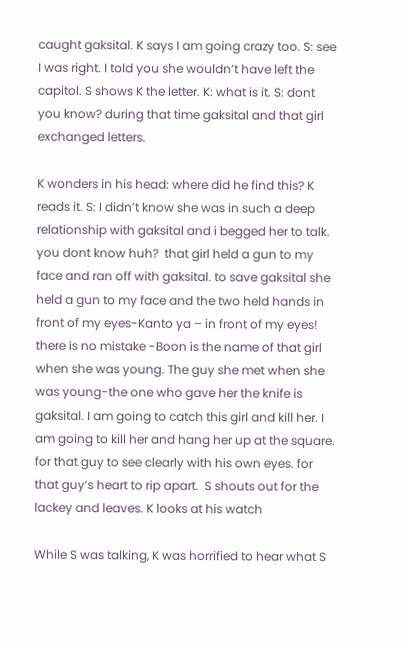caught gaksital. K says I am going crazy too. S: see I was right. I told you she wouldn’t have left the capitol. S shows K the letter. K: what is it. S: dont you know? during that time gaksital and that girl exchanged letters.

K wonders in his head: where did he find this? K reads it. S: I didn’t know she was in such a deep relationship with gaksital and i begged her to talk. you dont know huh?  that girl held a gun to my face and ran off with gaksital. to save gaksital she held a gun to my face and the two held hands in front of my eyes-Kanto ya – in front of my eyes! there is no mistake -Boon is the name of that girl when she was young. The guy she met when she was young-the one who gave her the knife is gaksital. I am going to catch this girl and kill her. I am going to kill her and hang her up at the square. for that guy to see clearly with his own eyes. for that guy’s heart to rip apart.  S shouts out for the lackey and leaves. K looks at his watch

While S was talking, K was horrified to hear what S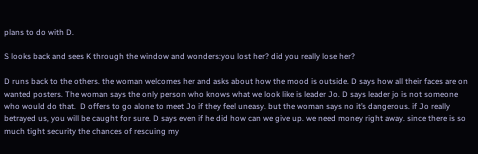plans to do with D.

S looks back and sees K through the window and wonders:you lost her? did you really lose her?

D runs back to the others. the woman welcomes her and asks about how the mood is outside. D says how all their faces are on wanted posters. The woman says the only person who knows what we look like is leader Jo. D says leader jo is not someone who would do that.  D offers to go alone to meet Jo if they feel uneasy. but the woman says no it’s dangerous. if Jo really betrayed us, you will be caught for sure. D says even if he did how can we give up. we need money right away. since there is so much tight security the chances of rescuing my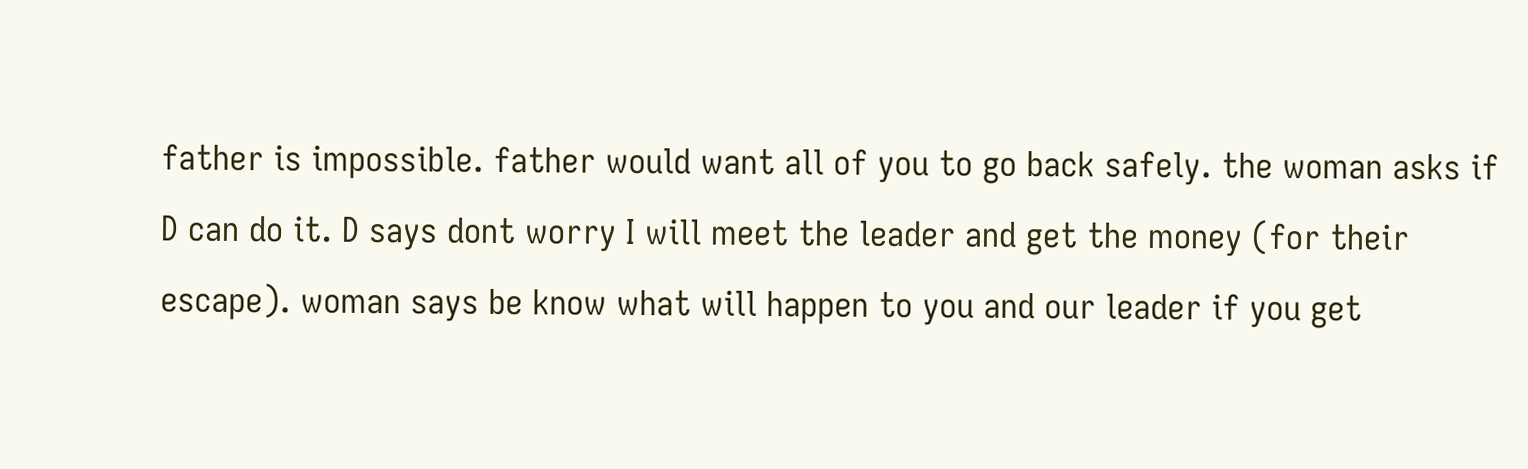father is impossible. father would want all of you to go back safely. the woman asks if D can do it. D says dont worry I will meet the leader and get the money (for their escape). woman says be know what will happen to you and our leader if you get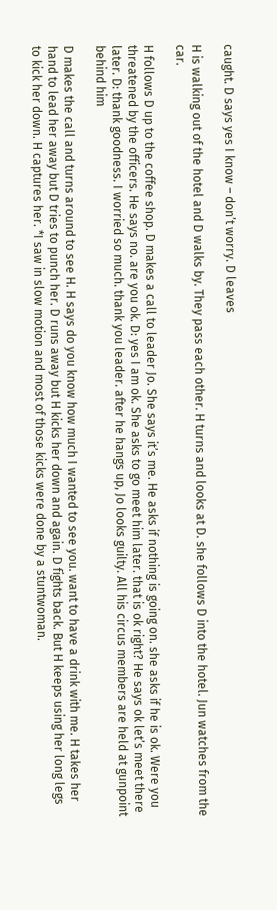caught. D says yes I know – don’t worry. D leaves

H is walking out of the hotel and D walks by. They pass each other. H turns and looks at D. she follows D into the hotel. Jun watches from the car.

H follows D up to the coffee shop. D makes a call to leader Jo. She says it’s me. He asks if nothing is going on. she asks if he is ok. Were you threatened by the officers. He says no. are you ok. D: yes I am ok. She asks to go meet him later. that is ok right? He says ok let’s meet there later. D: thank goodness. I worried so much. thank you leader. after he hangs up, Jo looks guilty. All his circus members are held at gunpoint behind him

D makes the call and turns around to see H. H says do you know how much I wanted to see you. want to have a drink with me. H takes her hand to lead her away but D tries to punch her. D runs away but H kicks her down and again. D fights back. But H keeps using her long legs to kick her down. H captures her. *I saw in slow motion and most of those kicks were done by a stuntwoman.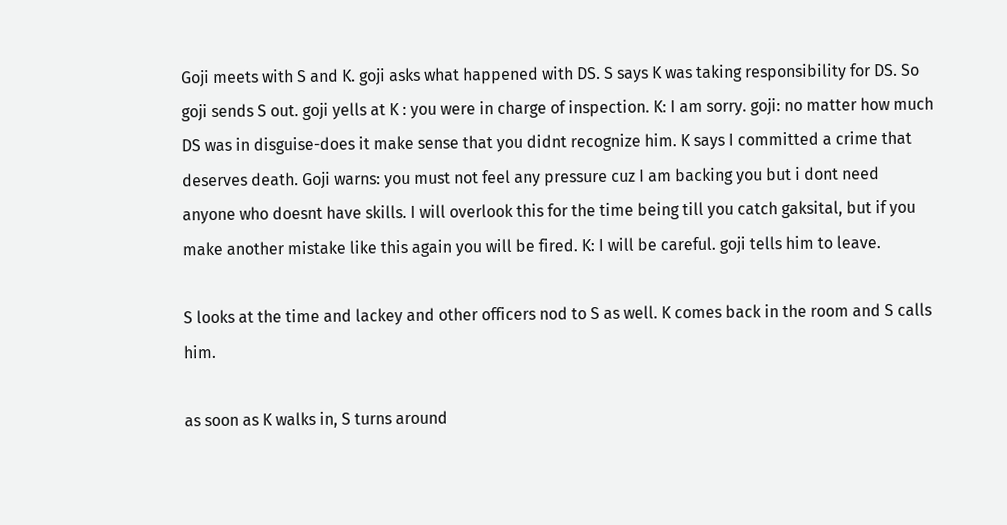Goji meets with S and K. goji asks what happened with DS. S says K was taking responsibility for DS. So goji sends S out. goji yells at K : you were in charge of inspection. K: I am sorry. goji: no matter how much DS was in disguise-does it make sense that you didnt recognize him. K says I committed a crime that deserves death. Goji warns: you must not feel any pressure cuz I am backing you but i dont need anyone who doesnt have skills. I will overlook this for the time being till you catch gaksital, but if you make another mistake like this again you will be fired. K: I will be careful. goji tells him to leave.

S looks at the time and lackey and other officers nod to S as well. K comes back in the room and S calls him.

as soon as K walks in, S turns around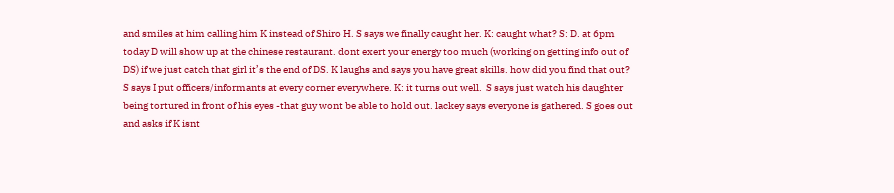and smiles at him calling him K instead of Shiro H. S says we finally caught her. K: caught what? S: D. at 6pm today D will show up at the chinese restaurant. dont exert your energy too much (working on getting info out of DS) if we just catch that girl it’s the end of DS. K laughs and says you have great skills. how did you find that out? S says I put officers/informants at every corner everywhere. K: it turns out well.  S says just watch his daughter being tortured in front of his eyes -that guy wont be able to hold out. lackey says everyone is gathered. S goes out and asks if K isnt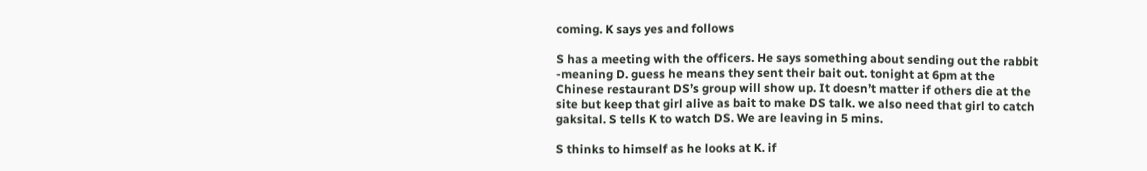coming. K says yes and follows

S has a meeting with the officers. He says something about sending out the rabbit -meaning D. guess he means they sent their bait out. tonight at 6pm at the Chinese restaurant DS’s group will show up. It doesn’t matter if others die at the site but keep that girl alive as bait to make DS talk. we also need that girl to catch gaksital. S tells K to watch DS. We are leaving in 5 mins.

S thinks to himself as he looks at K. if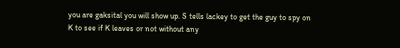you are gaksital you will show up. S tells lackey to get the guy to spy on K to see if K leaves or not without any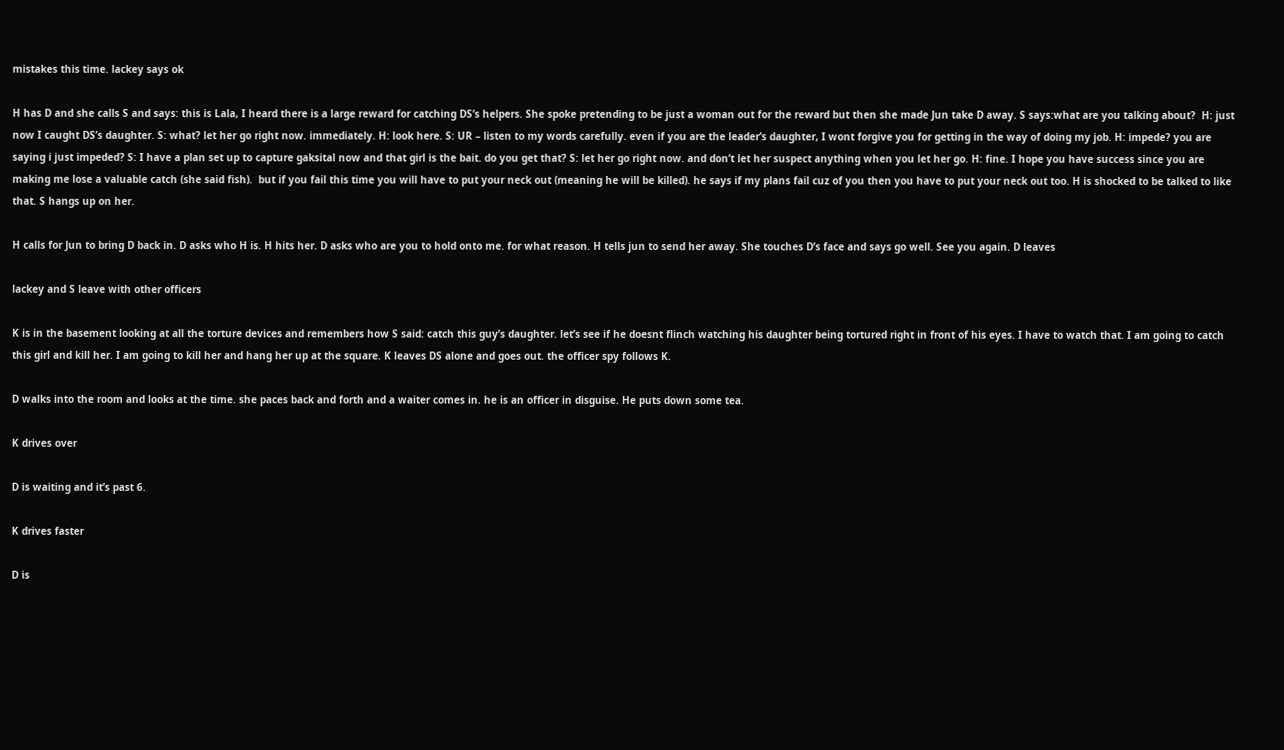mistakes this time. lackey says ok

H has D and she calls S and says: this is Lala, I heard there is a large reward for catching DS’s helpers. She spoke pretending to be just a woman out for the reward but then she made Jun take D away. S says:what are you talking about?  H: just now I caught DS’s daughter. S: what? let her go right now. immediately. H: look here. S: UR – listen to my words carefully. even if you are the leader’s daughter, I wont forgive you for getting in the way of doing my job. H: impede? you are saying i just impeded? S: I have a plan set up to capture gaksital now and that girl is the bait. do you get that? S: let her go right now. and don’t let her suspect anything when you let her go. H: fine. I hope you have success since you are making me lose a valuable catch (she said fish).  but if you fail this time you will have to put your neck out (meaning he will be killed). he says if my plans fail cuz of you then you have to put your neck out too. H is shocked to be talked to like that. S hangs up on her.

H calls for Jun to bring D back in. D asks who H is. H hits her. D asks who are you to hold onto me. for what reason. H tells jun to send her away. She touches D’s face and says go well. See you again. D leaves

lackey and S leave with other officers

K is in the basement looking at all the torture devices and remembers how S said: catch this guy’s daughter. let’s see if he doesnt flinch watching his daughter being tortured right in front of his eyes. I have to watch that. I am going to catch this girl and kill her. I am going to kill her and hang her up at the square. K leaves DS alone and goes out. the officer spy follows K.

D walks into the room and looks at the time. she paces back and forth and a waiter comes in. he is an officer in disguise. He puts down some tea.

K drives over

D is waiting and it’s past 6.

K drives faster

D is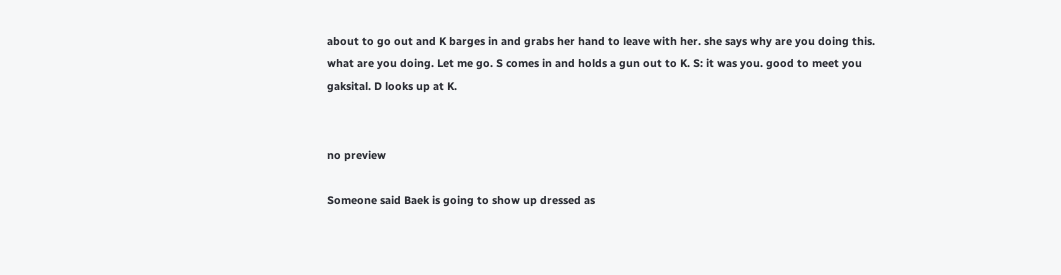about to go out and K barges in and grabs her hand to leave with her. she says why are you doing this. what are you doing. Let me go. S comes in and holds a gun out to K. S: it was you. good to meet you gaksital. D looks up at K.


no preview

Someone said Baek is going to show up dressed as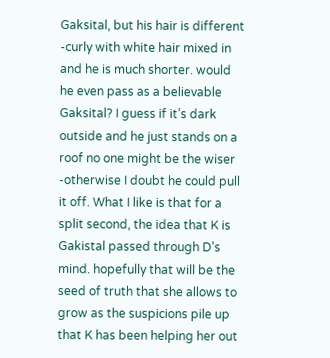Gaksital, but his hair is different -curly with white hair mixed in and he is much shorter. would he even pass as a believable Gaksital? I guess if it’s dark outside and he just stands on a roof no one might be the wiser -otherwise I doubt he could pull it off. What I like is that for a split second, the idea that K is Gakistal passed through D’s mind. hopefully that will be the seed of truth that she allows to grow as the suspicions pile up that K has been helping her out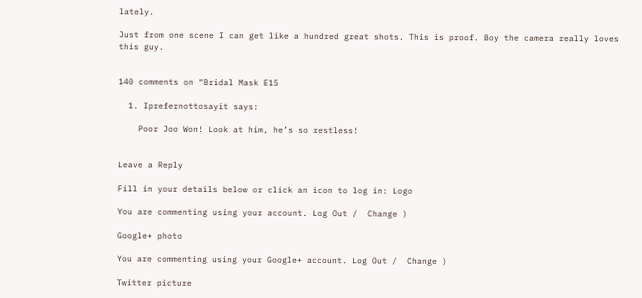lately.

Just from one scene I can get like a hundred great shots. This is proof. Boy the camera really loves this guy.


140 comments on “Bridal Mask E15

  1. Iprefernottosayit says:

    Poor Joo Won! Look at him, he’s so restless!


Leave a Reply

Fill in your details below or click an icon to log in: Logo

You are commenting using your account. Log Out /  Change )

Google+ photo

You are commenting using your Google+ account. Log Out /  Change )

Twitter picture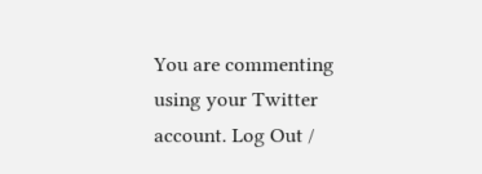You are commenting using your Twitter account. Log Out /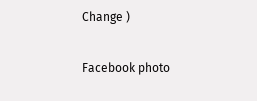Change )

Facebook photo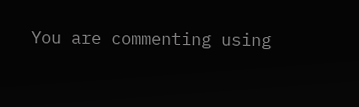You are commenting using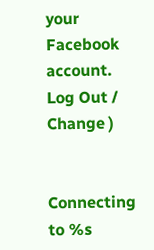your Facebook account. Log Out /  Change )


Connecting to %s